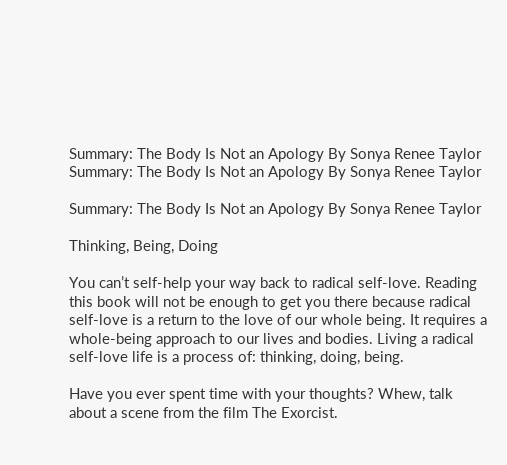Summary: The Body Is Not an Apology By Sonya Renee Taylor
Summary: The Body Is Not an Apology By Sonya Renee Taylor

Summary: The Body Is Not an Apology By Sonya Renee Taylor

Thinking, Being, Doing

You can’t self-help your way back to radical self-love. Reading this book will not be enough to get you there because radical self-love is a return to the love of our whole being. It requires a whole-being approach to our lives and bodies. Living a radical self-love life is a process of: thinking, doing, being.

Have you ever spent time with your thoughts? Whew, talk about a scene from the film The Exorcist.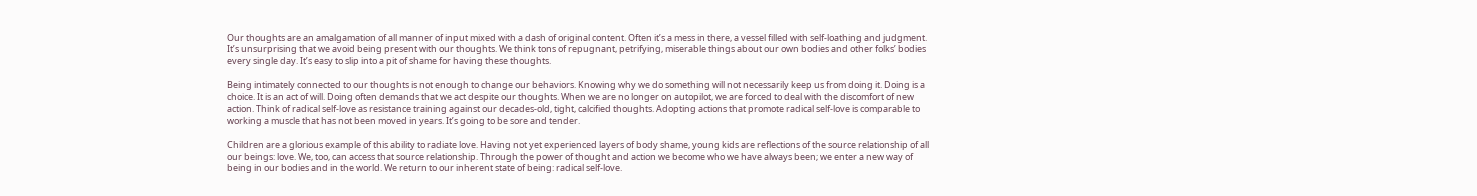Our thoughts are an amalgamation of all manner of input mixed with a dash of original content. Often it’s a mess in there, a vessel filled with self-loathing and judgment. It’s unsurprising that we avoid being present with our thoughts. We think tons of repugnant, petrifying, miserable things about our own bodies and other folks’ bodies every single day. It’s easy to slip into a pit of shame for having these thoughts.

Being intimately connected to our thoughts is not enough to change our behaviors. Knowing why we do something will not necessarily keep us from doing it. Doing is a choice. It is an act of will. Doing often demands that we act despite our thoughts. When we are no longer on autopilot, we are forced to deal with the discomfort of new action. Think of radical self-love as resistance training against our decades-old, tight, calcified thoughts. Adopting actions that promote radical self-love is comparable to working a muscle that has not been moved in years. It’s going to be sore and tender.

Children are a glorious example of this ability to radiate love. Having not yet experienced layers of body shame, young kids are reflections of the source relationship of all our beings: love. We, too, can access that source relationship. Through the power of thought and action we become who we have always been; we enter a new way of being in our bodies and in the world. We return to our inherent state of being: radical self-love.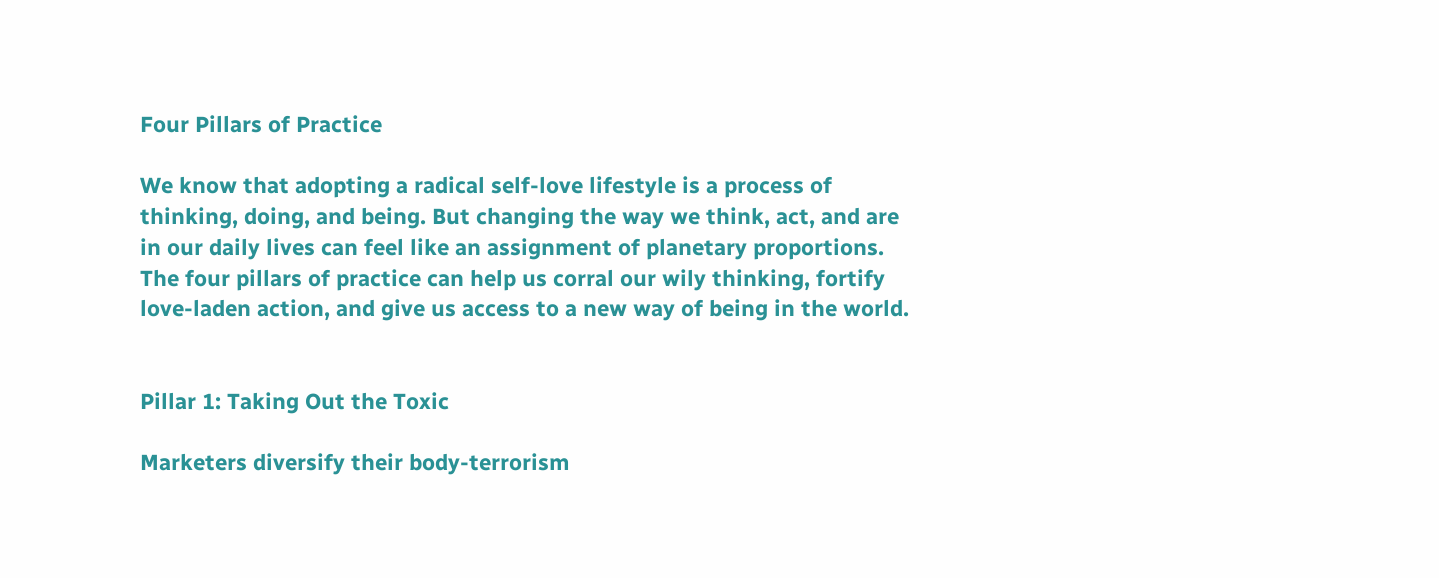Four Pillars of Practice

We know that adopting a radical self-love lifestyle is a process of thinking, doing, and being. But changing the way we think, act, and are in our daily lives can feel like an assignment of planetary proportions. The four pillars of practice can help us corral our wily thinking, fortify love-laden action, and give us access to a new way of being in the world.


Pillar 1: Taking Out the Toxic

Marketers diversify their body-terrorism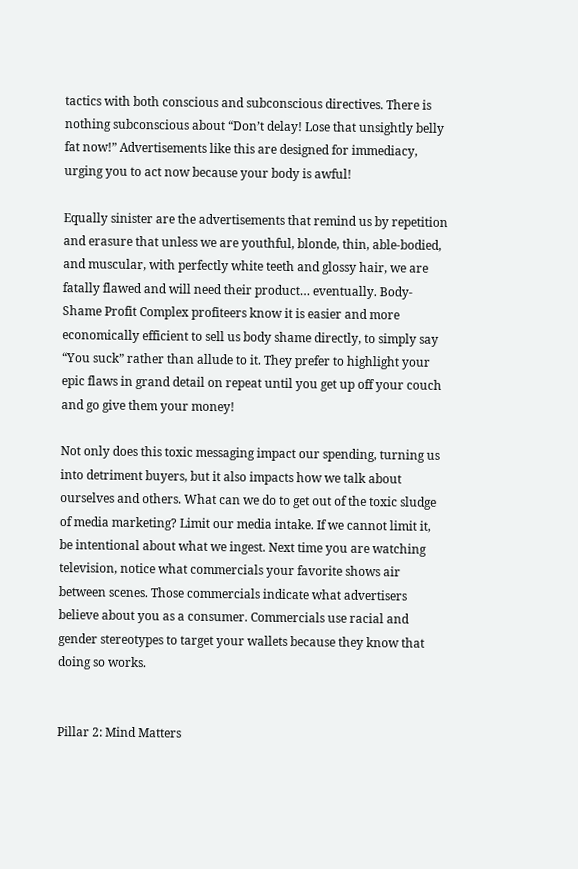tactics with both conscious and subconscious directives. There is nothing subconscious about “Don’t delay! Lose that unsightly belly fat now!” Advertisements like this are designed for immediacy, urging you to act now because your body is awful!

Equally sinister are the advertisements that remind us by repetition and erasure that unless we are youthful, blonde, thin, able-bodied, and muscular, with perfectly white teeth and glossy hair, we are fatally flawed and will need their product… eventually. Body-Shame Profit Complex profiteers know it is easier and more economically efficient to sell us body shame directly, to simply say “You suck” rather than allude to it. They prefer to highlight your epic flaws in grand detail on repeat until you get up off your couch and go give them your money!

Not only does this toxic messaging impact our spending, turning us into detriment buyers, but it also impacts how we talk about ourselves and others. What can we do to get out of the toxic sludge of media marketing? Limit our media intake. If we cannot limit it, be intentional about what we ingest. Next time you are watching television, notice what commercials your favorite shows air between scenes. Those commercials indicate what advertisers believe about you as a consumer. Commercials use racial and gender stereotypes to target your wallets because they know that doing so works.


Pillar 2: Mind Matters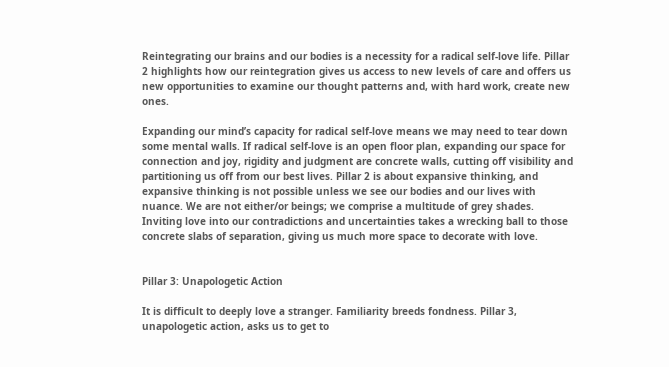Reintegrating our brains and our bodies is a necessity for a radical self-love life. Pillar 2 highlights how our reintegration gives us access to new levels of care and offers us new opportunities to examine our thought patterns and, with hard work, create new ones.

Expanding our mind’s capacity for radical self-love means we may need to tear down some mental walls. If radical self-love is an open floor plan, expanding our space for connection and joy, rigidity and judgment are concrete walls, cutting off visibility and partitioning us off from our best lives. Pillar 2 is about expansive thinking, and expansive thinking is not possible unless we see our bodies and our lives with nuance. We are not either/or beings; we comprise a multitude of grey shades. Inviting love into our contradictions and uncertainties takes a wrecking ball to those concrete slabs of separation, giving us much more space to decorate with love.


Pillar 3: Unapologetic Action

It is difficult to deeply love a stranger. Familiarity breeds fondness. Pillar 3, unapologetic action, asks us to get to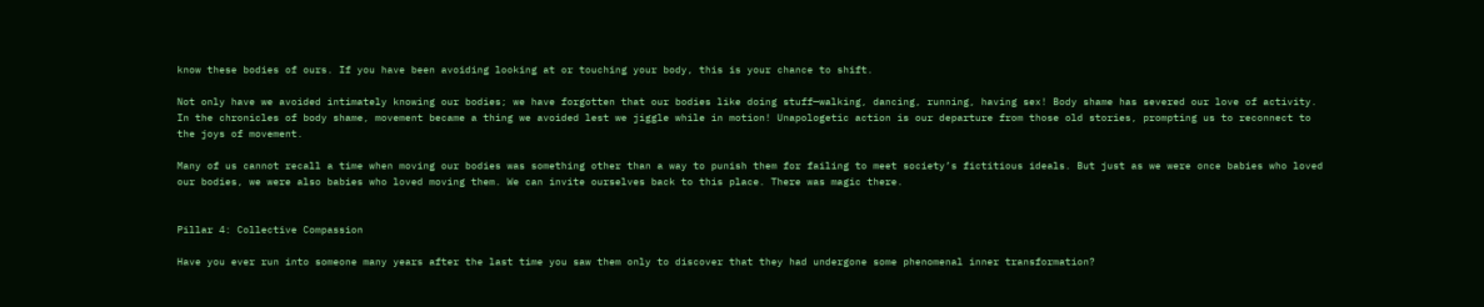know these bodies of ours. If you have been avoiding looking at or touching your body, this is your chance to shift.

Not only have we avoided intimately knowing our bodies; we have forgotten that our bodies like doing stuff—walking, dancing, running, having sex! Body shame has severed our love of activity. In the chronicles of body shame, movement became a thing we avoided lest we jiggle while in motion! Unapologetic action is our departure from those old stories, prompting us to reconnect to the joys of movement.

Many of us cannot recall a time when moving our bodies was something other than a way to punish them for failing to meet society’s fictitious ideals. But just as we were once babies who loved our bodies, we were also babies who loved moving them. We can invite ourselves back to this place. There was magic there.


Pillar 4: Collective Compassion

Have you ever run into someone many years after the last time you saw them only to discover that they had undergone some phenomenal inner transformation?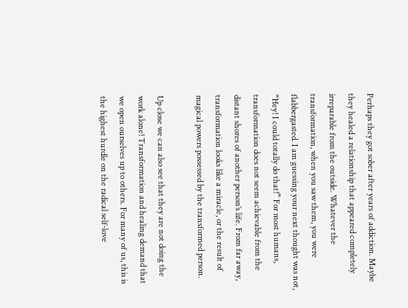Perhaps they got sober after years of addiction. Maybe they healed a relationship that appeared completely irreparable from the outside. Whatever the transformation, when you saw them, you were flabbergasted. I am guessing your next thought was not, “Hey! I could totally do that!” For most humans, transformation does not seem achievable from the distant shores of another person’s life. From far away, transformation looks like a miracle, or the result of magical powers possessed by the transformed person.

Up close we can also see that they are not doing the work alone! Transformation and healing demand that we open ourselves up to others. For many of us, this is the highest hurdle on the radical self-love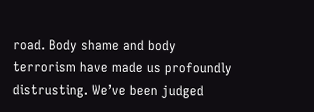road. Body shame and body terrorism have made us profoundly distrusting. We’ve been judged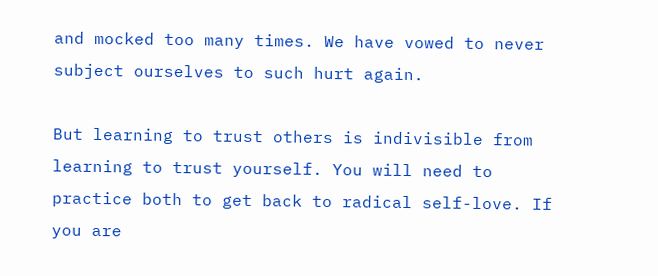and mocked too many times. We have vowed to never subject ourselves to such hurt again.

But learning to trust others is indivisible from learning to trust yourself. You will need to practice both to get back to radical self-love. If you are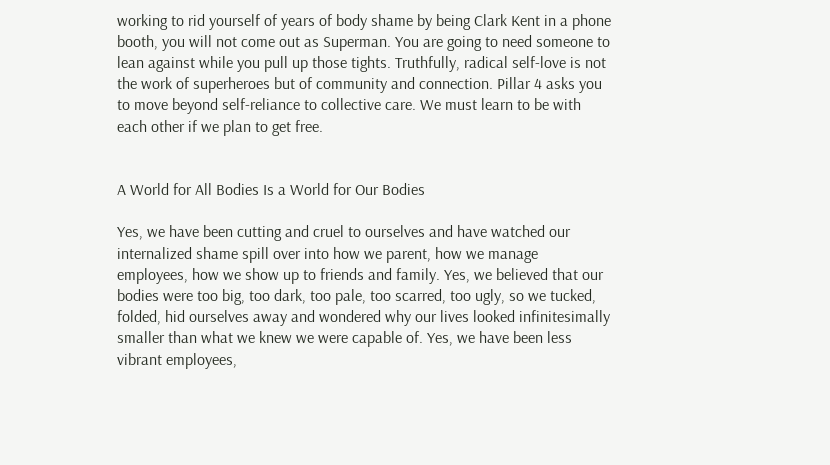working to rid yourself of years of body shame by being Clark Kent in a phone booth, you will not come out as Superman. You are going to need someone to lean against while you pull up those tights. Truthfully, radical self-love is not the work of superheroes but of community and connection. Pillar 4 asks you to move beyond self-reliance to collective care. We must learn to be with each other if we plan to get free.


A World for All Bodies Is a World for Our Bodies

Yes, we have been cutting and cruel to ourselves and have watched our internalized shame spill over into how we parent, how we manage employees, how we show up to friends and family. Yes, we believed that our bodies were too big, too dark, too pale, too scarred, too ugly, so we tucked, folded, hid ourselves away and wondered why our lives looked infinitesimally smaller than what we knew we were capable of. Yes, we have been less vibrant employees,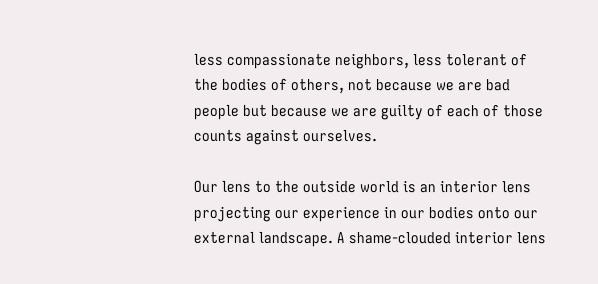less compassionate neighbors, less tolerant of the bodies of others, not because we are bad people but because we are guilty of each of those counts against ourselves.

Our lens to the outside world is an interior lens projecting our experience in our bodies onto our external landscape. A shame-clouded interior lens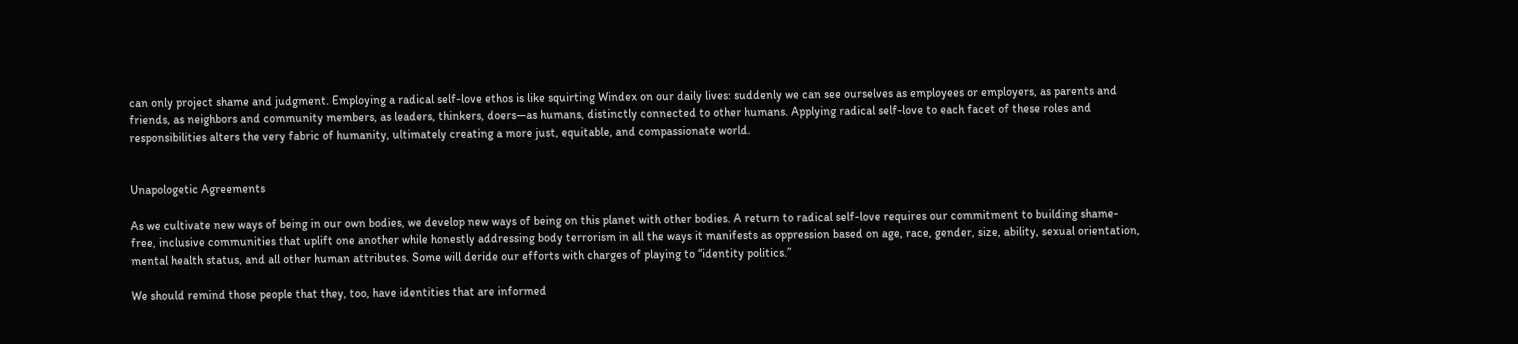can only project shame and judgment. Employing a radical self-love ethos is like squirting Windex on our daily lives: suddenly we can see ourselves as employees or employers, as parents and friends, as neighbors and community members, as leaders, thinkers, doers—as humans, distinctly connected to other humans. Applying radical self-love to each facet of these roles and responsibilities alters the very fabric of humanity, ultimately creating a more just, equitable, and compassionate world.


Unapologetic Agreements

As we cultivate new ways of being in our own bodies, we develop new ways of being on this planet with other bodies. A return to radical self-love requires our commitment to building shame-free, inclusive communities that uplift one another while honestly addressing body terrorism in all the ways it manifests as oppression based on age, race, gender, size, ability, sexual orientation, mental health status, and all other human attributes. Some will deride our efforts with charges of playing to “identity politics.”

We should remind those people that they, too, have identities that are informed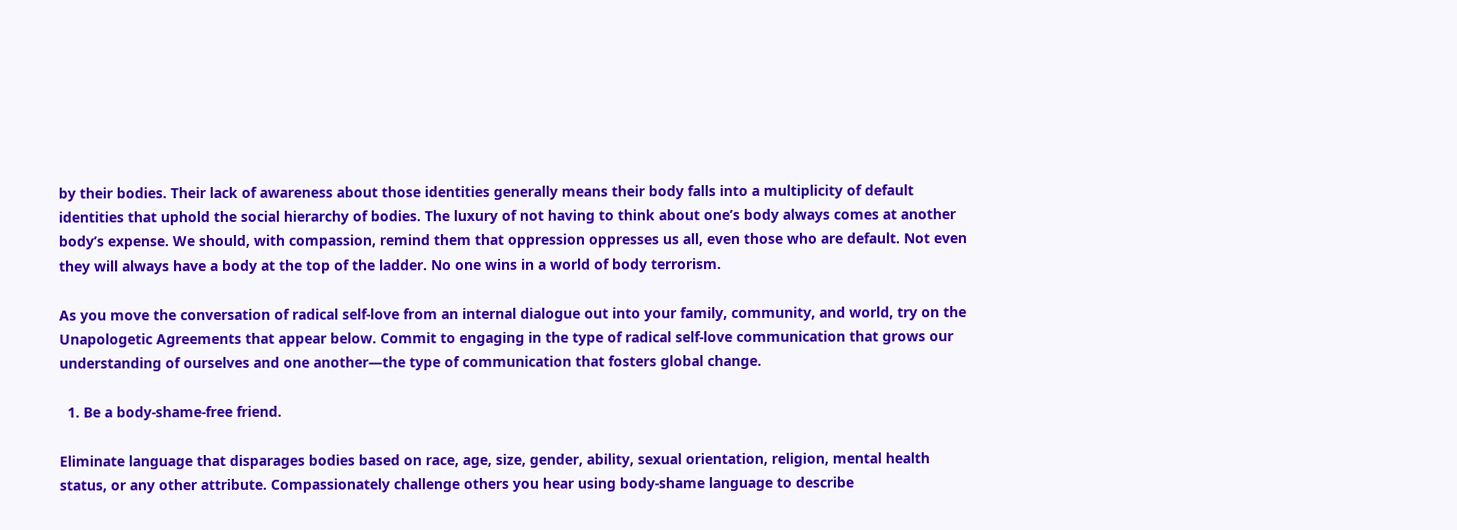by their bodies. Their lack of awareness about those identities generally means their body falls into a multiplicity of default identities that uphold the social hierarchy of bodies. The luxury of not having to think about one’s body always comes at another body’s expense. We should, with compassion, remind them that oppression oppresses us all, even those who are default. Not even they will always have a body at the top of the ladder. No one wins in a world of body terrorism.

As you move the conversation of radical self-love from an internal dialogue out into your family, community, and world, try on the Unapologetic Agreements that appear below. Commit to engaging in the type of radical self-love communication that grows our understanding of ourselves and one another—the type of communication that fosters global change.

  1. Be a body-shame-free friend.

Eliminate language that disparages bodies based on race, age, size, gender, ability, sexual orientation, religion, mental health status, or any other attribute. Compassionately challenge others you hear using body-shame language to describe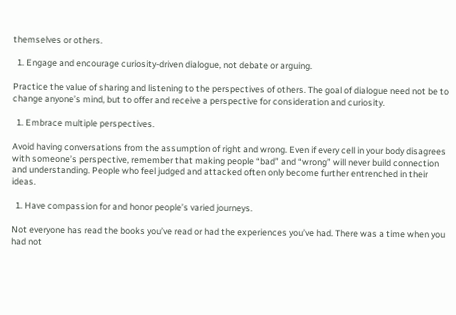themselves or others.

  1. Engage and encourage curiosity-driven dialogue, not debate or arguing.

Practice the value of sharing and listening to the perspectives of others. The goal of dialogue need not be to change anyone’s mind, but to offer and receive a perspective for consideration and curiosity.

  1. Embrace multiple perspectives.

Avoid having conversations from the assumption of right and wrong. Even if every cell in your body disagrees with someone’s perspective, remember that making people “bad” and “wrong” will never build connection and understanding. People who feel judged and attacked often only become further entrenched in their ideas.

  1. Have compassion for and honor people’s varied journeys.

Not everyone has read the books you’ve read or had the experiences you’ve had. There was a time when you had not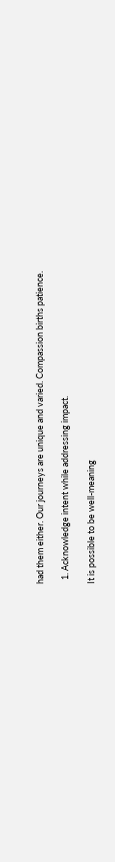had them either. Our journeys are unique and varied. Compassion births patience.

  1. Acknowledge intent while addressing impact.

It is possible to be well-meaning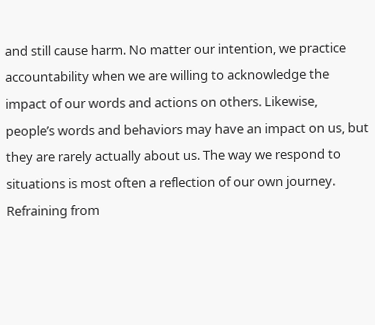and still cause harm. No matter our intention, we practice accountability when we are willing to acknowledge the impact of our words and actions on others. Likewise, people’s words and behaviors may have an impact on us, but they are rarely actually about us. The way we respond to situations is most often a reflection of our own journey. Refraining from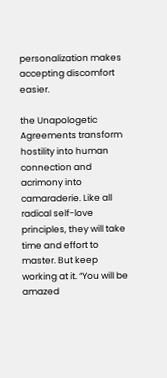personalization makes accepting discomfort easier.

the Unapologetic Agreements transform hostility into human connection and acrimony into camaraderie. Like all radical self-love principles, they will take time and effort to master. But keep working at it. “You will be amazed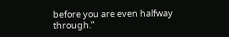before you are even halfway through.”